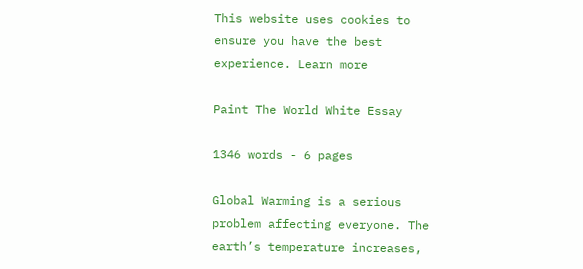This website uses cookies to ensure you have the best experience. Learn more

Paint The World White Essay

1346 words - 6 pages

Global Warming is a serious problem affecting everyone. The earth’s temperature increases,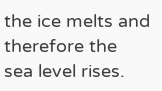the ice melts and therefore the sea level rises.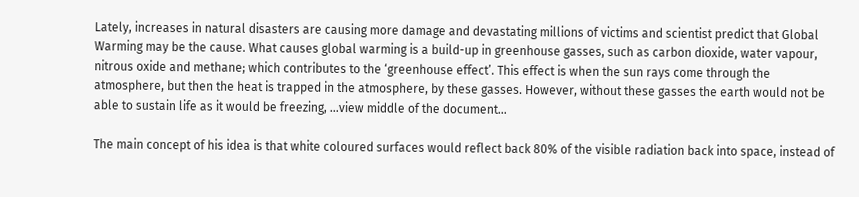Lately, increases in natural disasters are causing more damage and devastating millions of victims and scientist predict that Global Warming may be the cause. What causes global warming is a build-up in greenhouse gasses, such as carbon dioxide, water vapour, nitrous oxide and methane; which contributes to the ‘greenhouse effect’. This effect is when the sun rays come through the atmosphere, but then the heat is trapped in the atmosphere, by these gasses. However, without these gasses the earth would not be able to sustain life as it would be freezing, ...view middle of the document...

The main concept of his idea is that white coloured surfaces would reflect back 80% of the visible radiation back into space, instead of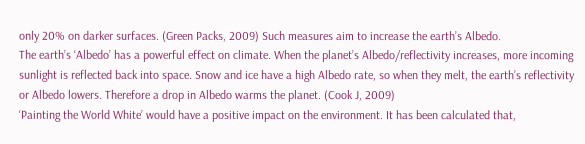only 20% on darker surfaces. (Green Packs, 2009) Such measures aim to increase the earth’s Albedo.
The earth’s ‘Albedo’ has a powerful effect on climate. When the planet’s Albedo/reflectivity increases, more incoming sunlight is reflected back into space. Snow and ice have a high Albedo rate, so when they melt, the earth’s reflectivity or Albedo lowers. Therefore a drop in Albedo warms the planet. (Cook J, 2009)
‘Painting the World White’ would have a positive impact on the environment. It has been calculated that,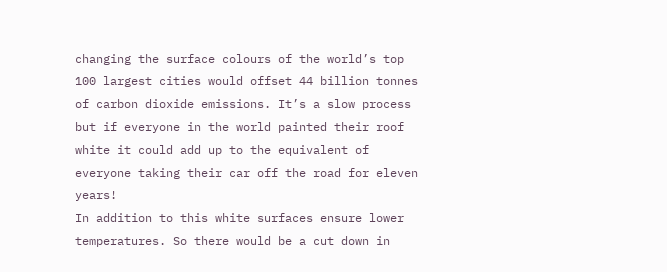changing the surface colours of the world’s top 100 largest cities would offset 44 billion tonnes of carbon dioxide emissions. It’s a slow process but if everyone in the world painted their roof white it could add up to the equivalent of everyone taking their car off the road for eleven years!
In addition to this white surfaces ensure lower temperatures. So there would be a cut down in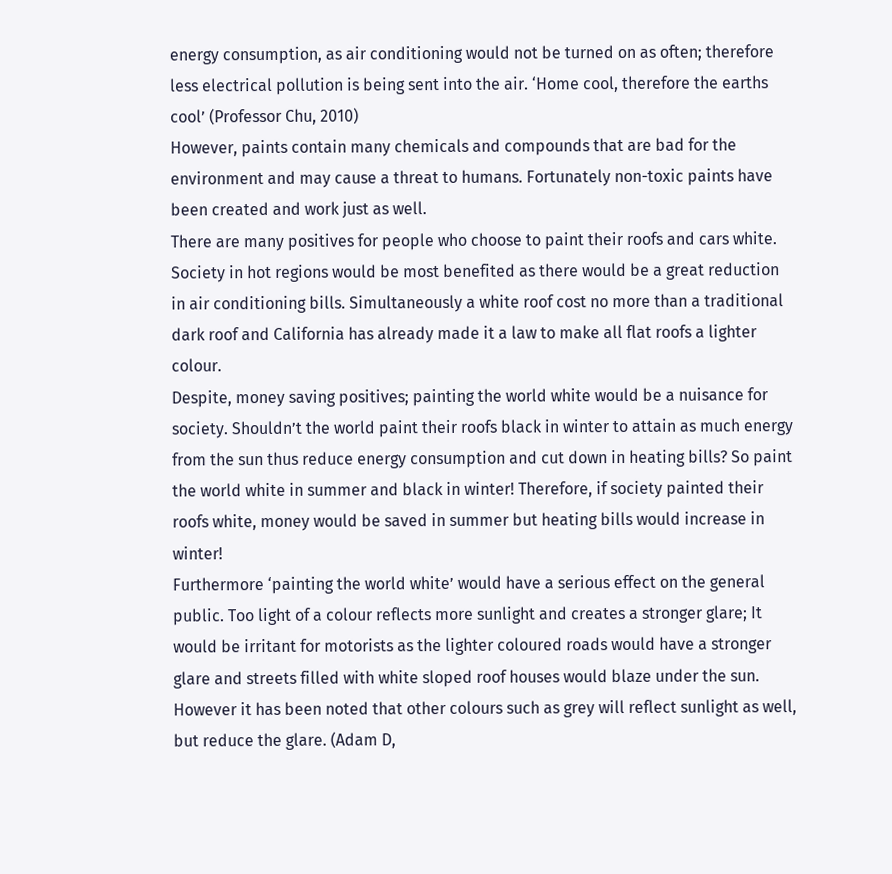energy consumption, as air conditioning would not be turned on as often; therefore less electrical pollution is being sent into the air. ‘Home cool, therefore the earths cool’ (Professor Chu, 2010)
However, paints contain many chemicals and compounds that are bad for the environment and may cause a threat to humans. Fortunately non-toxic paints have been created and work just as well.
There are many positives for people who choose to paint their roofs and cars white. Society in hot regions would be most benefited as there would be a great reduction in air conditioning bills. Simultaneously a white roof cost no more than a traditional dark roof and California has already made it a law to make all flat roofs a lighter colour.
Despite, money saving positives; painting the world white would be a nuisance for society. Shouldn’t the world paint their roofs black in winter to attain as much energy from the sun thus reduce energy consumption and cut down in heating bills? So paint the world white in summer and black in winter! Therefore, if society painted their roofs white, money would be saved in summer but heating bills would increase in winter!
Furthermore ‘painting the world white’ would have a serious effect on the general public. Too light of a colour reflects more sunlight and creates a stronger glare; It would be irritant for motorists as the lighter coloured roads would have a stronger glare and streets filled with white sloped roof houses would blaze under the sun. However it has been noted that other colours such as grey will reflect sunlight as well, but reduce the glare. (Adam D,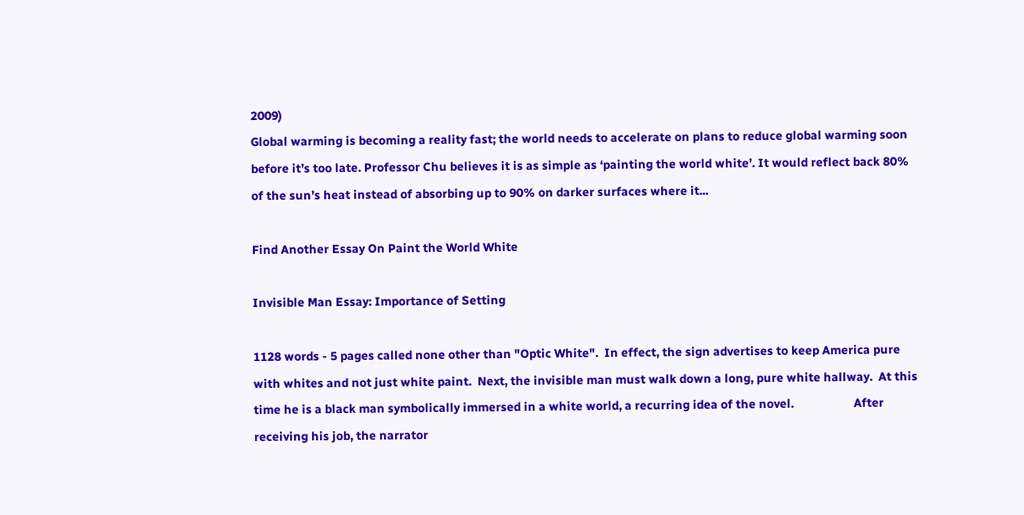2009)
Global warming is becoming a reality fast; the world needs to accelerate on plans to reduce global warming soon before it’s too late. Professor Chu believes it is as simple as ‘painting the world white’. It would reflect back 80% of the sun’s heat instead of absorbing up to 90% on darker surfaces where it...

Find Another Essay On Paint the World White

Invisible Man Essay: Importance of Setting

1128 words - 5 pages called none other than "Optic White".  In effect, the sign advertises to keep America pure with whites and not just white paint.  Next, the invisible man must walk down a long, pure white hallway.  At this time he is a black man symbolically immersed in a white world, a recurring idea of the novel.                    After receiving his job, the narrator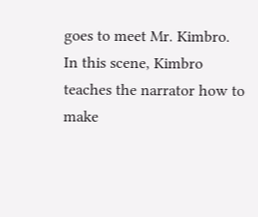goes to meet Mr. Kimbro.  In this scene, Kimbro teaches the narrator how to make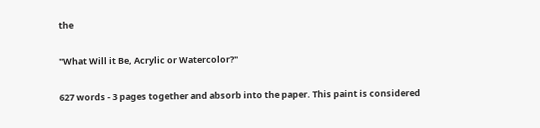the

"What Will it Be, Acrylic or Watercolor?"

627 words - 3 pages together and absorb into the paper. This paint is considered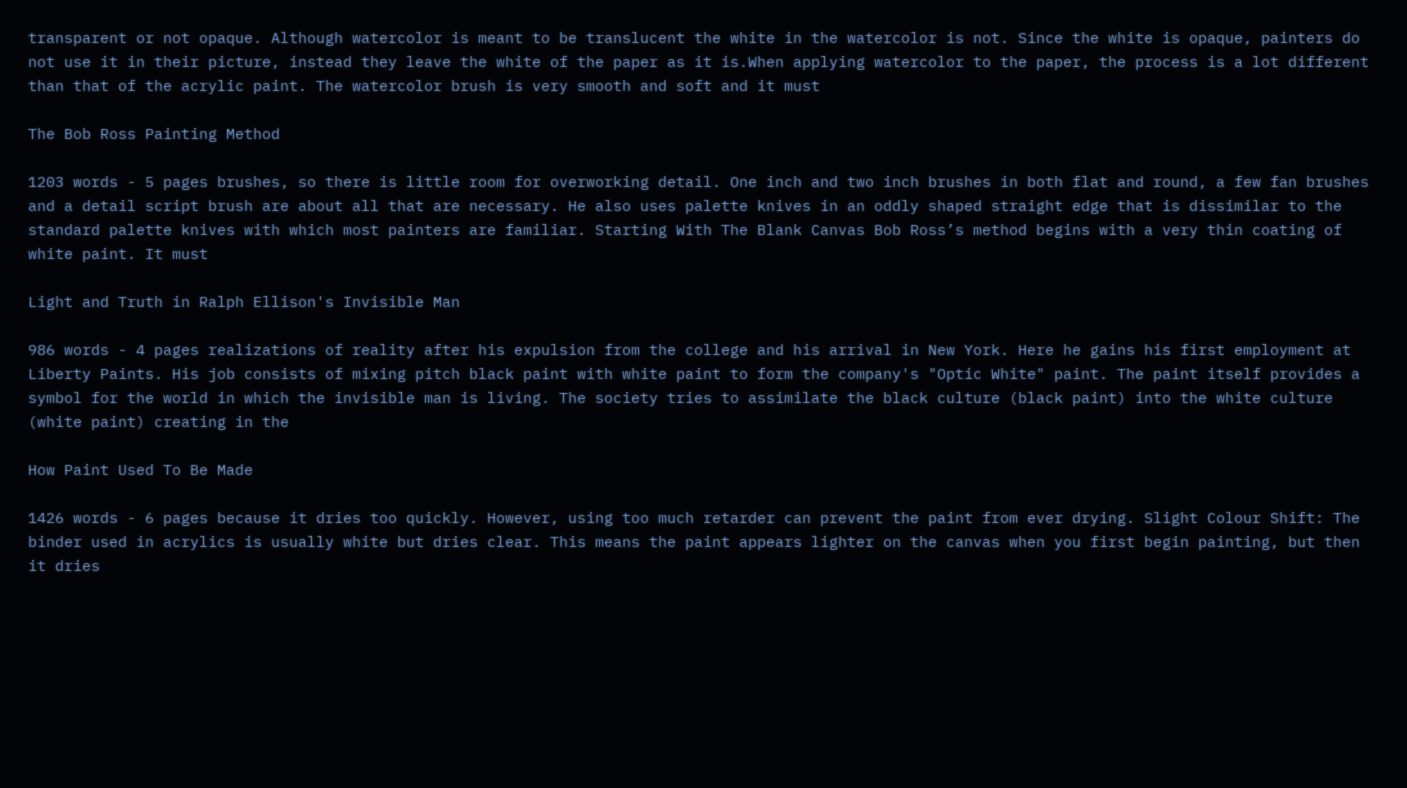transparent or not opaque. Although watercolor is meant to be translucent the white in the watercolor is not. Since the white is opaque, painters do not use it in their picture, instead they leave the white of the paper as it is.When applying watercolor to the paper, the process is a lot different than that of the acrylic paint. The watercolor brush is very smooth and soft and it must

The Bob Ross Painting Method

1203 words - 5 pages brushes, so there is little room for overworking detail. One inch and two inch brushes in both flat and round, a few fan brushes and a detail script brush are about all that are necessary. He also uses palette knives in an oddly shaped straight edge that is dissimilar to the standard palette knives with which most painters are familiar. Starting With The Blank Canvas Bob Ross’s method begins with a very thin coating of white paint. It must

Light and Truth in Ralph Ellison's Invisible Man

986 words - 4 pages realizations of reality after his expulsion from the college and his arrival in New York. Here he gains his first employment at Liberty Paints. His job consists of mixing pitch black paint with white paint to form the company's "Optic White" paint. The paint itself provides a symbol for the world in which the invisible man is living. The society tries to assimilate the black culture (black paint) into the white culture (white paint) creating in the

How Paint Used To Be Made

1426 words - 6 pages because it dries too quickly. However, using too much retarder can prevent the paint from ever drying. Slight Colour Shift: The binder used in acrylics is usually white but dries clear. This means the paint appears lighter on the canvas when you first begin painting, but then it dries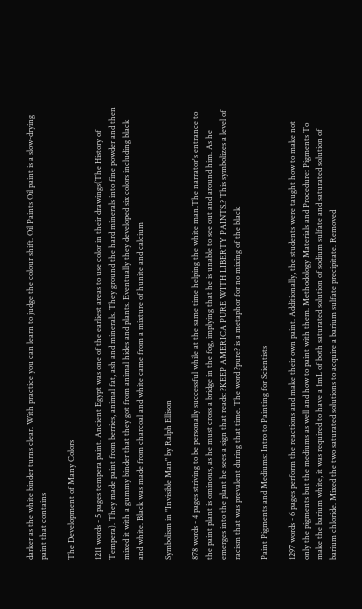darker as the white binder turns clear. With practice you can learn to judge the colour shift. Oil Paints Oil paint is a slow-drying paint that contains

The Development of Many Colors

1211 words - 5 pages tempera paint. Ancient Egypt was one of the earliest areas to use color in their drawings(The History of Tempera). They made paint from berries, animal fat, ash and minerals. They ground the hard minerals into fine powder and then mixed it with a gummy binder that they got from animal hides and plants. Eventually they developed six colors including black and white. Black was made from charcoal and white came from a mixture of hunite and calcium

Symbolism in "Invisible Man" by Ralph Ellison

878 words - 4 pages striving to be personally successful while at the same time helping the white man.The narrator's entrance to the paint plant is ominous, as he must cross a bridge in the fog, implying that he is unable to see out and around him. As he emerges into the plant he sees a sign that reads: ?KEEP AMERICA PURE WITH LIBERTY PAINTS.? This symbolizes a level of racism that was prevalent during that time. The word ?pure? is a metaphor for no mixing of the black

Paint Pigments and Mediums: Intro to Painting for Scientists

1297 words - 6 pages perform the reactions and make their own paint. Additionally, the students were taught how to make not only the pigments but the mediums as well and how to paint with them. Methodology Materials and Procedure: Pigments To make the barium white, it was required to have a 1mL of both saturated solution of sodium sulfate and saturated solution of barium chloride. Mixed the two saturated solutions to acquire a barium sulfate precipitate. Removed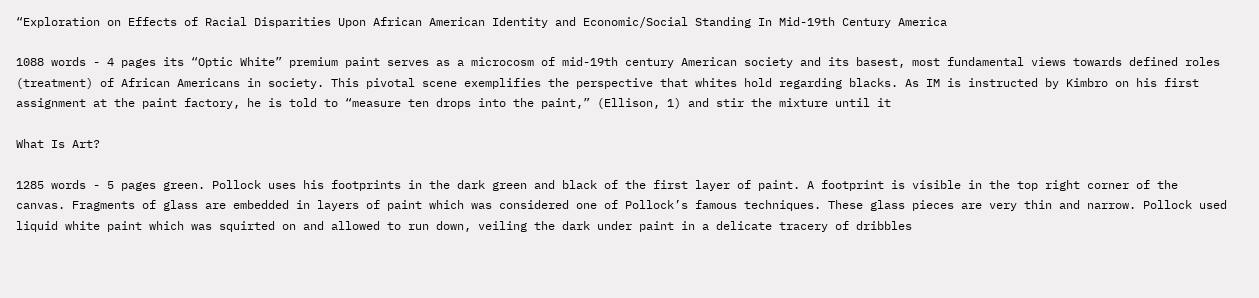“Exploration on Effects of Racial Disparities Upon African American Identity and Economic/Social Standing In Mid-19th Century America

1088 words - 4 pages its “Optic White” premium paint serves as a microcosm of mid-19th century American society and its basest, most fundamental views towards defined roles (treatment) of African Americans in society. This pivotal scene exemplifies the perspective that whites hold regarding blacks. As IM is instructed by Kimbro on his first assignment at the paint factory, he is told to “measure ten drops into the paint,” (Ellison, 1) and stir the mixture until it

What Is Art?

1285 words - 5 pages green. Pollock uses his footprints in the dark green and black of the first layer of paint. A footprint is visible in the top right corner of the canvas. Fragments of glass are embedded in layers of paint which was considered one of Pollock’s famous techniques. These glass pieces are very thin and narrow. Pollock used liquid white paint which was squirted on and allowed to run down, veiling the dark under paint in a delicate tracery of dribbles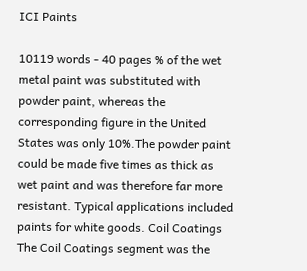ICI Paints

10119 words - 40 pages % of the wet metal paint was substituted with powder paint, whereas the corresponding figure in the United States was only 10%.The powder paint could be made five times as thick as wet paint and was therefore far more resistant. Typical applications included paints for white goods. Coil Coatings The Coil Coatings segment was the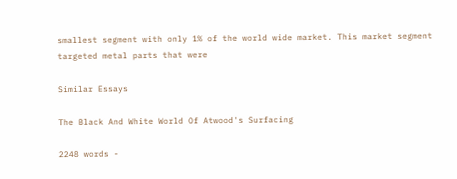smallest segment with only 1% of the world wide market. This market segment targeted metal parts that were

Similar Essays

The Black And White World Of Atwood's Surfacing

2248 words -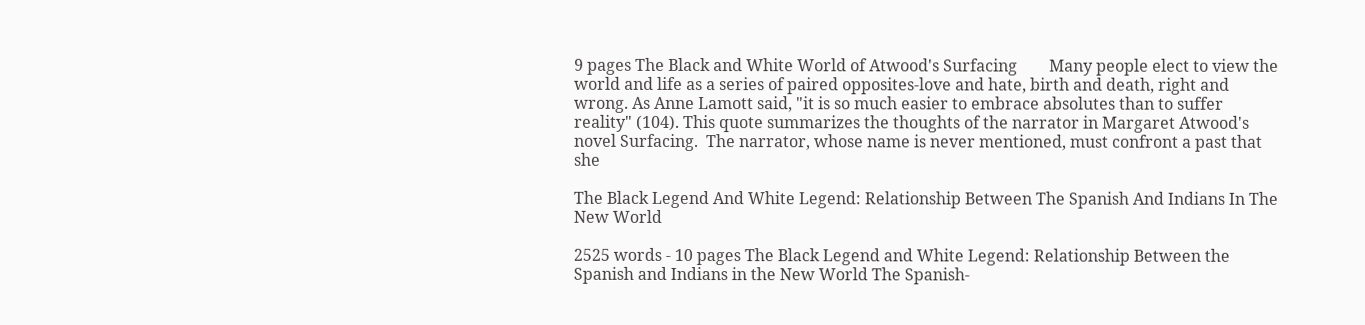9 pages The Black and White World of Atwood's Surfacing        Many people elect to view the world and life as a series of paired opposites-love and hate, birth and death, right and wrong. As Anne Lamott said, "it is so much easier to embrace absolutes than to suffer reality" (104). This quote summarizes the thoughts of the narrator in Margaret Atwood's novel Surfacing.  The narrator, whose name is never mentioned, must confront a past that she

The Black Legend And White Legend: Relationship Between The Spanish And Indians In The New World

2525 words - 10 pages The Black Legend and White Legend: Relationship Between the Spanish and Indians in the New World The Spanish-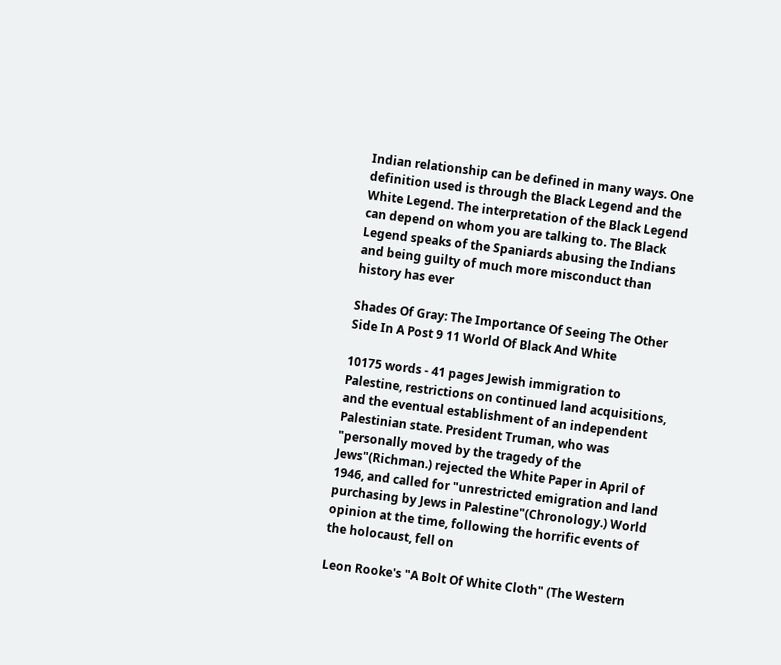Indian relationship can be defined in many ways. One definition used is through the Black Legend and the White Legend. The interpretation of the Black Legend can depend on whom you are talking to. The Black Legend speaks of the Spaniards abusing the Indians and being guilty of much more misconduct than history has ever

Shades Of Gray: The Importance Of Seeing The Other Side In A Post 9 11 World Of Black And White

10175 words - 41 pages Jewish immigration to Palestine, restrictions on continued land acquisitions, and the eventual establishment of an independent Palestinian state. President Truman, who was "personally moved by the tragedy of the Jews"(Richman.) rejected the White Paper in April of 1946, and called for "unrestricted emigration and land purchasing by Jews in Palestine"(Chronology.) World opinion at the time, following the horrific events of the holocaust, fell on

Leon Rooke's "A Bolt Of White Cloth" (The Western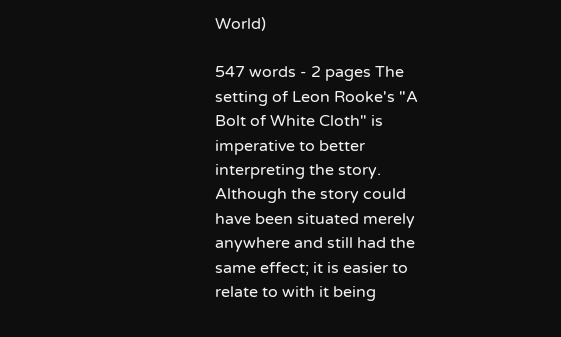World)

547 words - 2 pages The setting of Leon Rooke's "A Bolt of White Cloth" is imperative to better interpreting the story. Although the story could have been situated merely anywhere and still had the same effect; it is easier to relate to with it being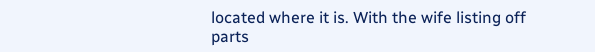located where it is. With the wife listing off parts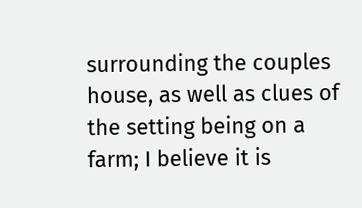surrounding the couples house, as well as clues of the setting being on a farm; I believe it is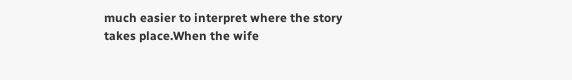much easier to interpret where the story takes place.When the wife